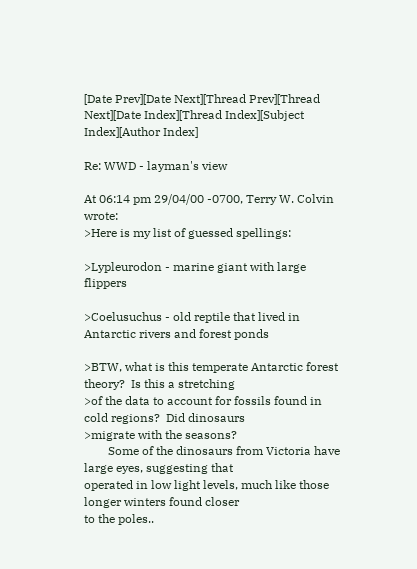[Date Prev][Date Next][Thread Prev][Thread Next][Date Index][Thread Index][Subject Index][Author Index]

Re: WWD - layman's view

At 06:14 pm 29/04/00 -0700, Terry W. Colvin wrote:
>Here is my list of guessed spellings:

>Lypleurodon - marine giant with large flippers

>Coelusuchus - old reptile that lived in Antarctic rivers and forest ponds

>BTW, what is this temperate Antarctic forest theory?  Is this a stretching
>of the data to account for fossils found in cold regions?  Did dinosaurs
>migrate with the seasons?
        Some of the dinosaurs from Victoria have large eyes, suggesting that
operated in low light levels, much like those longer winters found closer
to the poles..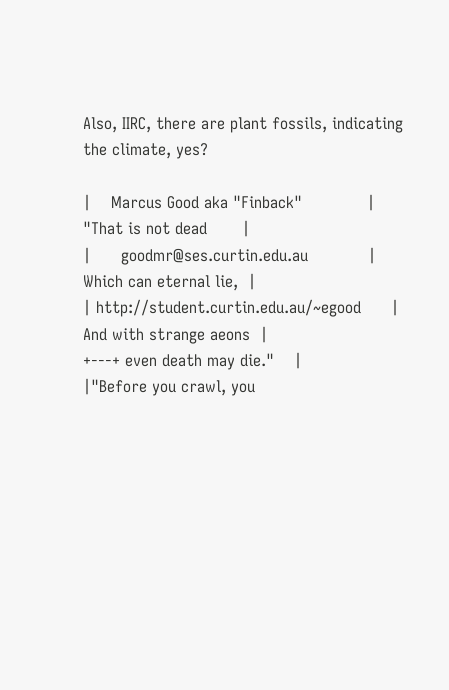Also, IIRC, there are plant fossils, indicating the climate, yes?

|    Marcus Good aka "Finback"             | "That is not dead       |
|      goodmr@ses.curtin.edu.au            | Which can eternal lie,  |
| http://student.curtin.edu.au/~egood      | And with strange aeons  |
+---+ even death may die."    |
|"Before you crawl, you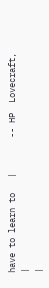have to learn to   |       -- HP  Lovecraft, |
|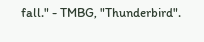fall." - TMBG, "Thunderbird".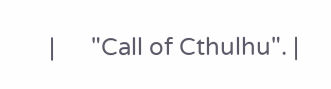|      "Call of Cthulhu". |